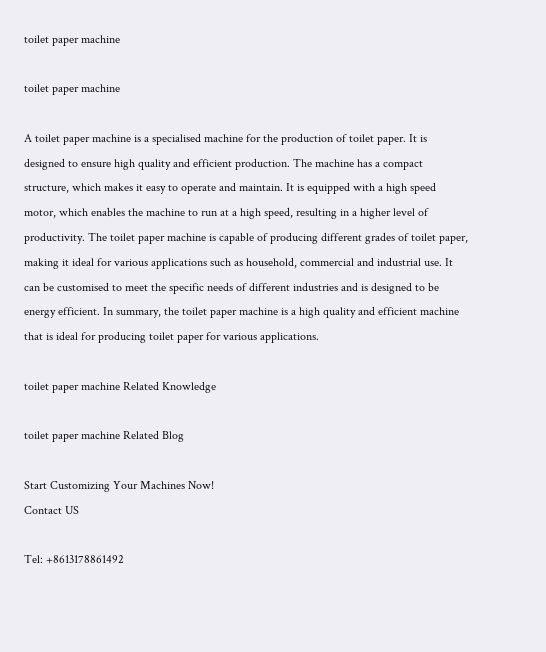toilet paper machine

toilet paper machine

A toilet paper machine is a specialised machine for the production of toilet paper. It is designed to ensure high quality and efficient production. The machine has a compact structure, which makes it easy to operate and maintain. It is equipped with a high speed motor, which enables the machine to run at a high speed, resulting in a higher level of productivity. The toilet paper machine is capable of producing different grades of toilet paper, making it ideal for various applications such as household, commercial and industrial use. It can be customised to meet the specific needs of different industries and is designed to be energy efficient. In summary, the toilet paper machine is a high quality and efficient machine that is ideal for producing toilet paper for various applications.

toilet paper machine Related Knowledge

toilet paper machine Related Blog

Start Customizing Your Machines Now!
Contact US

Tel: +8613178861492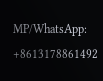MP/WhatsApp: +8613178861492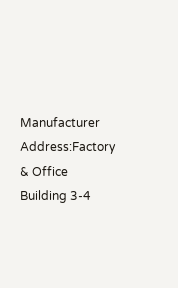Manufacturer Address:Factory & Office Building 3-4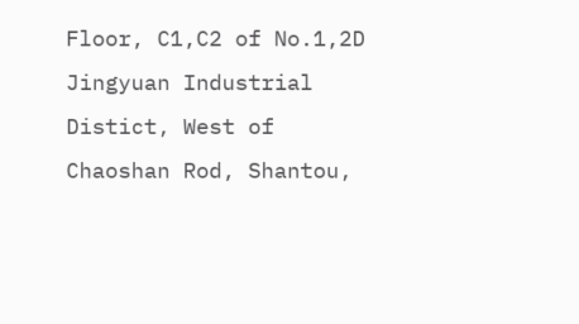Floor, C1,C2 of No.1,2D Jingyuan Industrial Distict, West of Chaoshan Rod, Shantou,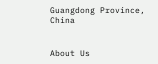Guangdong Province, China


About Us